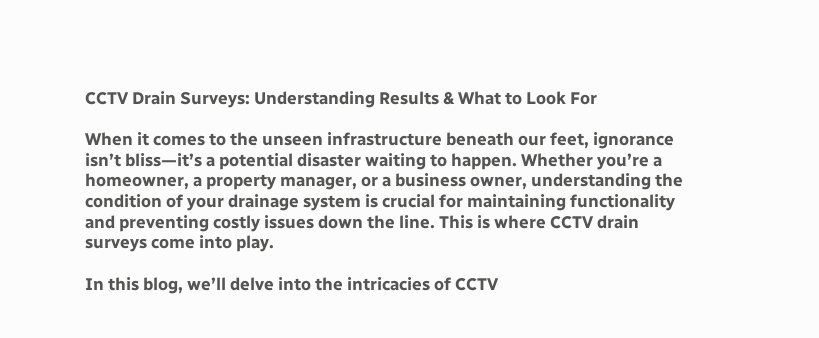CCTV Drain Surveys: Understanding Results & What to Look For

When it comes to the unseen infrastructure beneath our feet, ignorance isn’t bliss—it’s a potential disaster waiting to happen. Whether you’re a homeowner, a property manager, or a business owner, understanding the condition of your drainage system is crucial for maintaining functionality and preventing costly issues down the line. This is where CCTV drain surveys come into play.

In this blog, we’ll delve into the intricacies of CCTV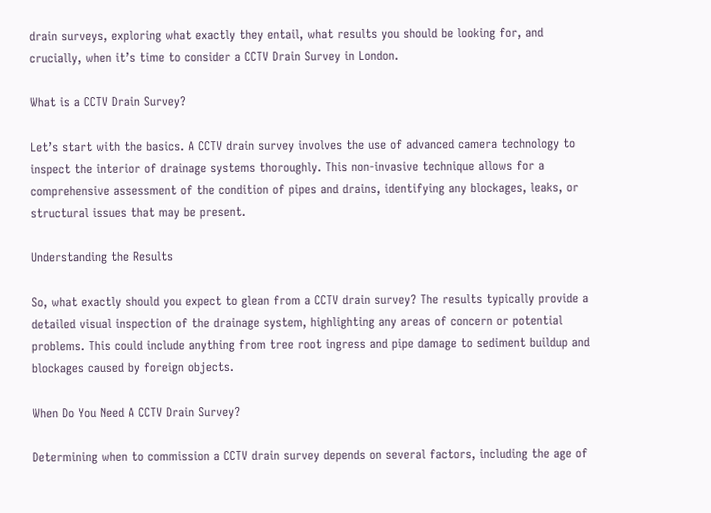drain surveys, exploring what exactly they entail, what results you should be looking for, and crucially, when it’s time to consider a CCTV Drain Survey in London.

What is a CCTV Drain Survey?

Let’s start with the basics. A CCTV drain survey involves the use of advanced camera technology to inspect the interior of drainage systems thoroughly. This non-invasive technique allows for a comprehensive assessment of the condition of pipes and drains, identifying any blockages, leaks, or structural issues that may be present.

Understanding the Results

So, what exactly should you expect to glean from a CCTV drain survey? The results typically provide a detailed visual inspection of the drainage system, highlighting any areas of concern or potential problems. This could include anything from tree root ingress and pipe damage to sediment buildup and blockages caused by foreign objects.

When Do You Need A CCTV Drain Survey?

Determining when to commission a CCTV drain survey depends on several factors, including the age of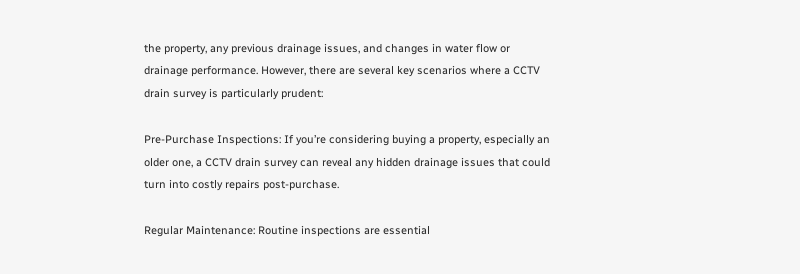the property, any previous drainage issues, and changes in water flow or drainage performance. However, there are several key scenarios where a CCTV drain survey is particularly prudent:

Pre-Purchase Inspections: If you’re considering buying a property, especially an older one, a CCTV drain survey can reveal any hidden drainage issues that could turn into costly repairs post-purchase.

Regular Maintenance: Routine inspections are essential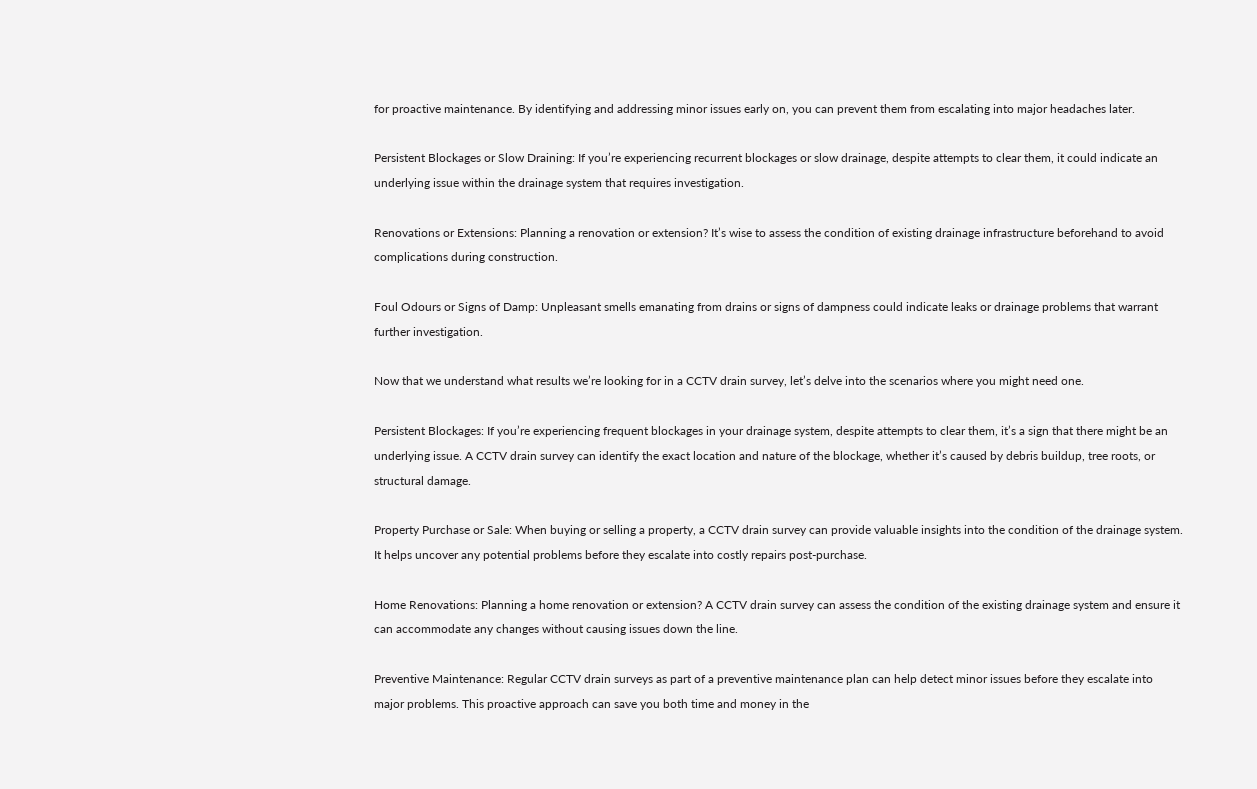for proactive maintenance. By identifying and addressing minor issues early on, you can prevent them from escalating into major headaches later.

Persistent Blockages or Slow Draining: If you’re experiencing recurrent blockages or slow drainage, despite attempts to clear them, it could indicate an underlying issue within the drainage system that requires investigation.

Renovations or Extensions: Planning a renovation or extension? It’s wise to assess the condition of existing drainage infrastructure beforehand to avoid complications during construction.

Foul Odours or Signs of Damp: Unpleasant smells emanating from drains or signs of dampness could indicate leaks or drainage problems that warrant further investigation.

Now that we understand what results we’re looking for in a CCTV drain survey, let’s delve into the scenarios where you might need one.

Persistent Blockages: If you’re experiencing frequent blockages in your drainage system, despite attempts to clear them, it’s a sign that there might be an underlying issue. A CCTV drain survey can identify the exact location and nature of the blockage, whether it’s caused by debris buildup, tree roots, or structural damage.

Property Purchase or Sale: When buying or selling a property, a CCTV drain survey can provide valuable insights into the condition of the drainage system. It helps uncover any potential problems before they escalate into costly repairs post-purchase.

Home Renovations: Planning a home renovation or extension? A CCTV drain survey can assess the condition of the existing drainage system and ensure it can accommodate any changes without causing issues down the line.

Preventive Maintenance: Regular CCTV drain surveys as part of a preventive maintenance plan can help detect minor issues before they escalate into major problems. This proactive approach can save you both time and money in the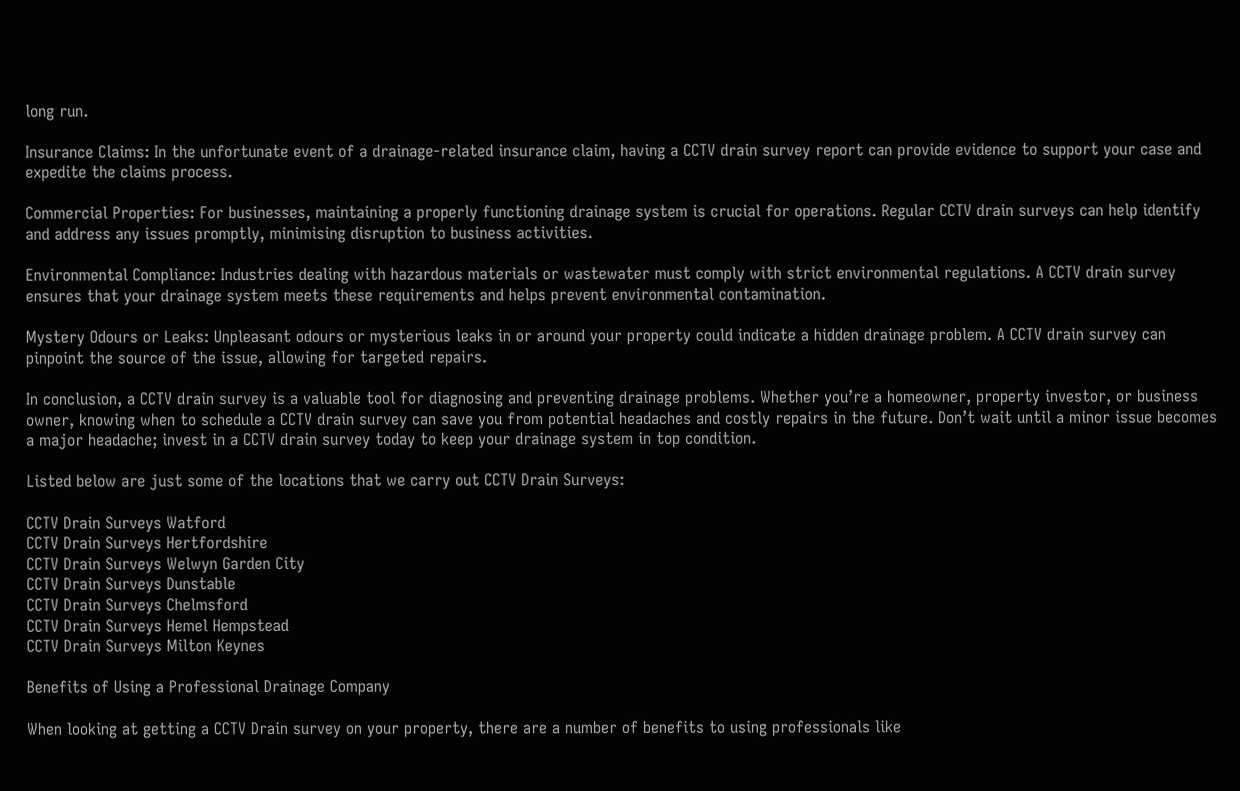long run.

Insurance Claims: In the unfortunate event of a drainage-related insurance claim, having a CCTV drain survey report can provide evidence to support your case and expedite the claims process.

Commercial Properties: For businesses, maintaining a properly functioning drainage system is crucial for operations. Regular CCTV drain surveys can help identify and address any issues promptly, minimising disruption to business activities.

Environmental Compliance: Industries dealing with hazardous materials or wastewater must comply with strict environmental regulations. A CCTV drain survey ensures that your drainage system meets these requirements and helps prevent environmental contamination.

Mystery Odours or Leaks: Unpleasant odours or mysterious leaks in or around your property could indicate a hidden drainage problem. A CCTV drain survey can pinpoint the source of the issue, allowing for targeted repairs.

In conclusion, a CCTV drain survey is a valuable tool for diagnosing and preventing drainage problems. Whether you’re a homeowner, property investor, or business owner, knowing when to schedule a CCTV drain survey can save you from potential headaches and costly repairs in the future. Don’t wait until a minor issue becomes a major headache; invest in a CCTV drain survey today to keep your drainage system in top condition.

Listed below are just some of the locations that we carry out CCTV Drain Surveys:

CCTV Drain Surveys Watford
CCTV Drain Surveys Hertfordshire
CCTV Drain Surveys Welwyn Garden City
CCTV Drain Surveys Dunstable
CCTV Drain Surveys Chelmsford
CCTV Drain Surveys Hemel Hempstead
CCTV Drain Surveys Milton Keynes

Benefits of Using a Professional Drainage Company

When looking at getting a CCTV Drain survey on your property, there are a number of benefits to using professionals like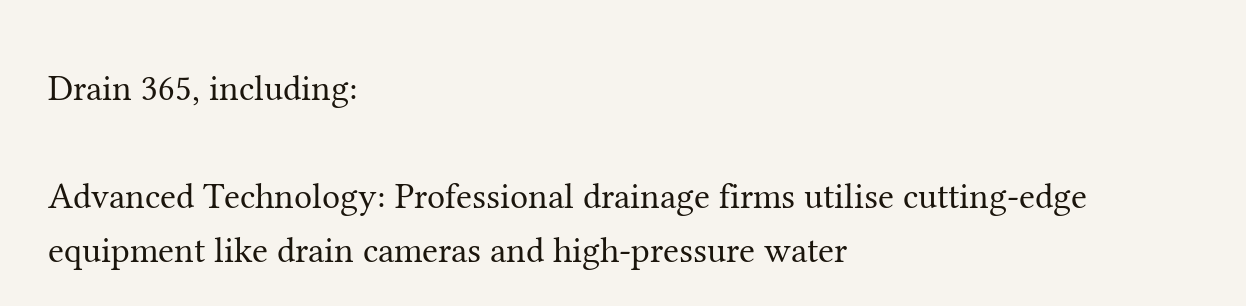Drain 365, including:

Advanced Technology: Professional drainage firms utilise cutting-edge equipment like drain cameras and high-pressure water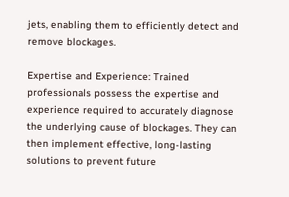jets, enabling them to efficiently detect and remove blockages.

Expertise and Experience: Trained professionals possess the expertise and experience required to accurately diagnose the underlying cause of blockages. They can then implement effective, long-lasting solutions to prevent future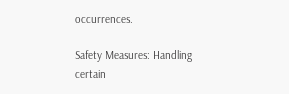occurrences.

Safety Measures: Handling certain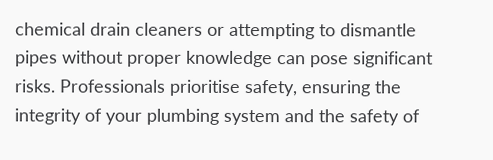chemical drain cleaners or attempting to dismantle pipes without proper knowledge can pose significant risks. Professionals prioritise safety, ensuring the integrity of your plumbing system and the safety of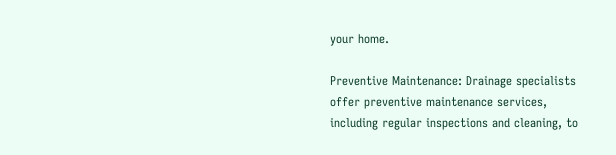your home.

Preventive Maintenance: Drainage specialists offer preventive maintenance services, including regular inspections and cleaning, to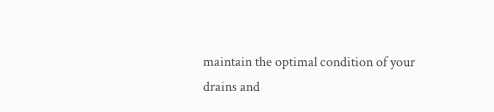maintain the optimal condition of your drains and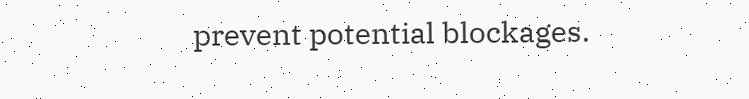prevent potential blockages.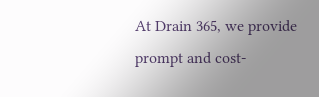At Drain 365, we provide prompt and cost-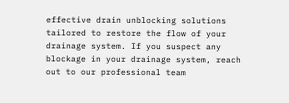effective drain unblocking solutions tailored to restore the flow of your drainage system. If you suspect any blockage in your drainage system, reach out to our professional team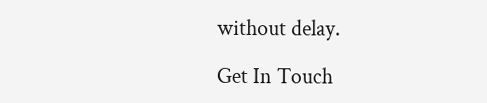without delay.

Get In Touch